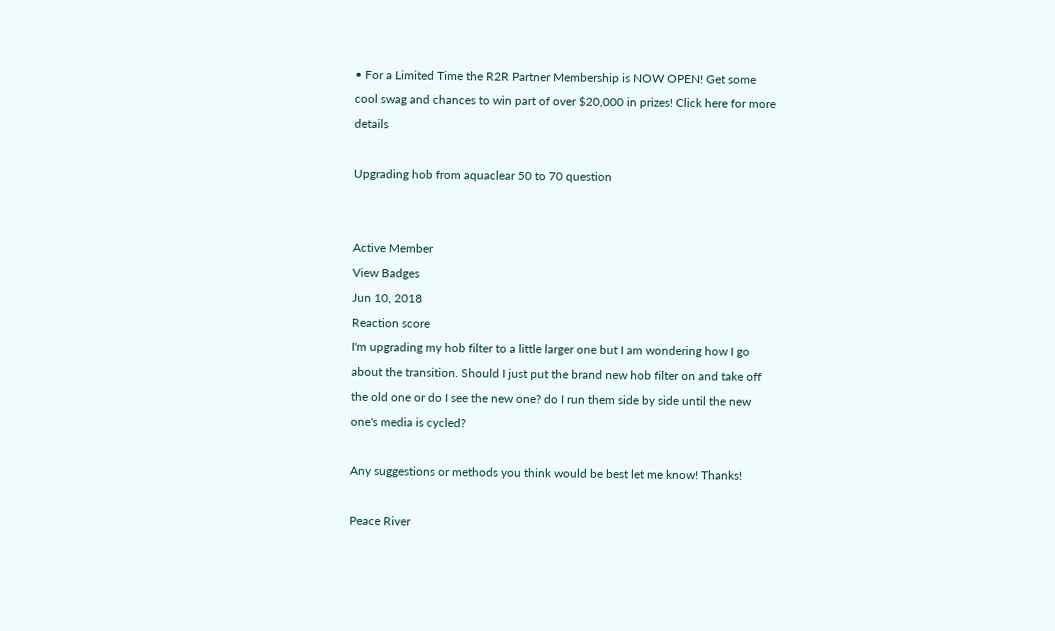• For a Limited Time the R2R Partner Membership is NOW OPEN! Get some cool swag and chances to win part of over $20,000 in prizes! Click here for more details

Upgrading hob from aquaclear 50 to 70 question


Active Member
View Badges
Jun 10, 2018
Reaction score
I'm upgrading my hob filter to a little larger one but I am wondering how I go about the transition. Should I just put the brand new hob filter on and take off the old one or do I see the new one? do I run them side by side until the new one's media is cycled?

Any suggestions or methods you think would be best let me know! Thanks!

Peace River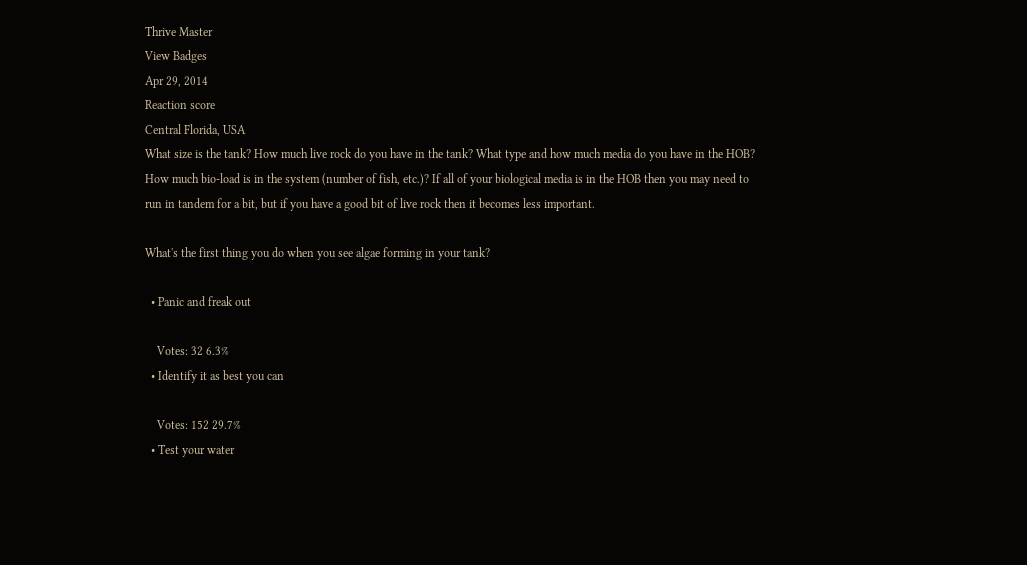Thrive Master
View Badges
Apr 29, 2014
Reaction score
Central Florida, USA
What size is the tank? How much live rock do you have in the tank? What type and how much media do you have in the HOB? How much bio-load is in the system (number of fish, etc.)? If all of your biological media is in the HOB then you may need to run in tandem for a bit, but if you have a good bit of live rock then it becomes less important.

What's the first thing you do when you see algae forming in your tank?

  • Panic and freak out

    Votes: 32 6.3%
  • Identify it as best you can

    Votes: 152 29.7%
  • Test your water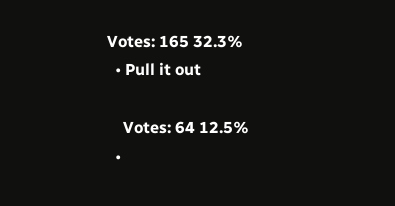Votes: 165 32.3%
  • Pull it out

    Votes: 64 12.5%
  •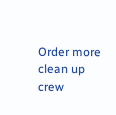Order more clean up crew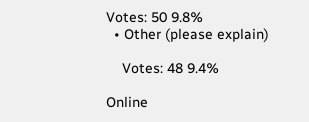Votes: 50 9.8%
  • Other (please explain)

    Votes: 48 9.4%

Online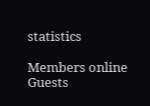statistics

Members online
Guests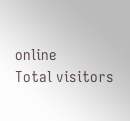online
Total visitors